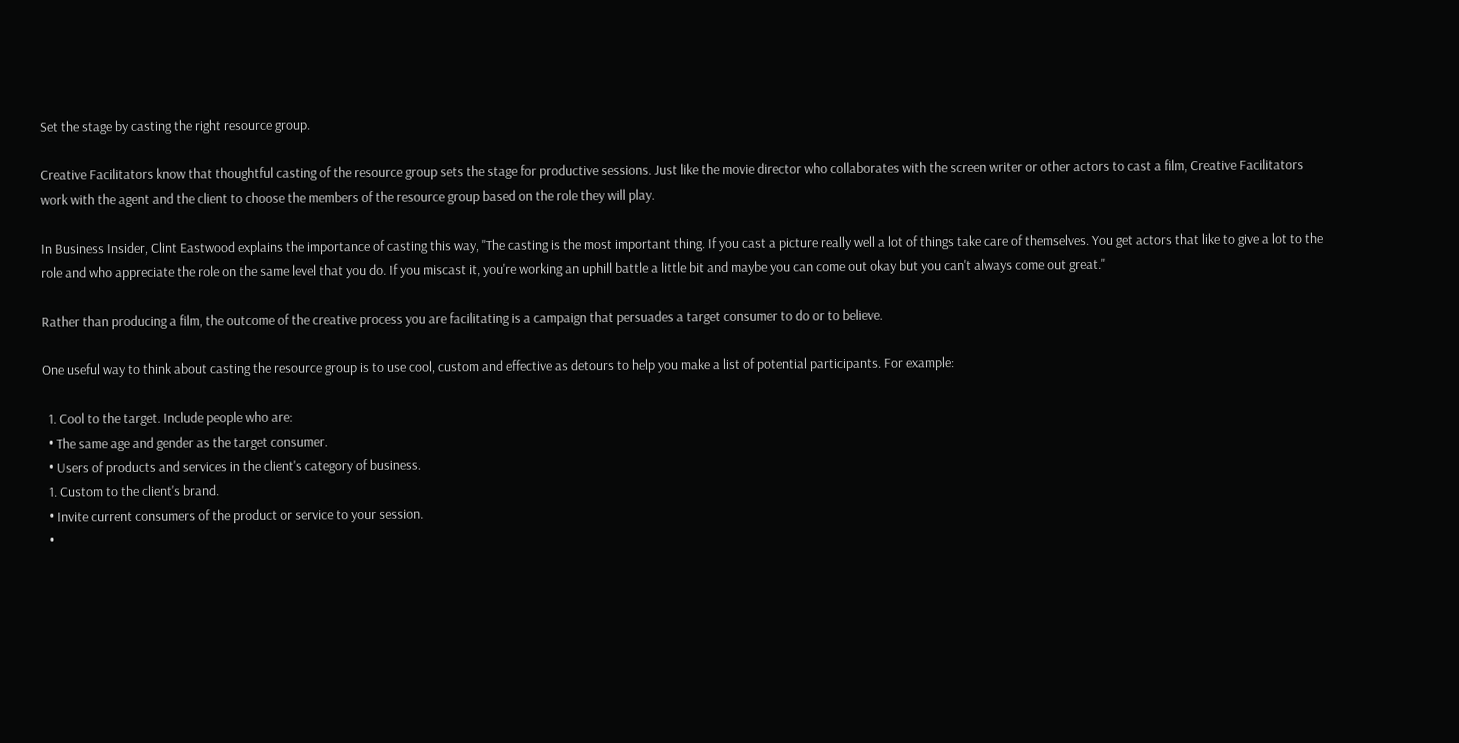Set the stage by casting the right resource group.

Creative Facilitators know that thoughtful casting of the resource group sets the stage for productive sessions. Just like the movie director who collaborates with the screen writer or other actors to cast a film, Creative Facilitators work with the agent and the client to choose the members of the resource group based on the role they will play.

In Business Insider, Clint Eastwood explains the importance of casting this way, "The casting is the most important thing. If you cast a picture really well a lot of things take care of themselves. You get actors that like to give a lot to the role and who appreciate the role on the same level that you do. If you miscast it, you're working an uphill battle a little bit and maybe you can come out okay but you can't always come out great."

Rather than producing a film, the outcome of the creative process you are facilitating is a campaign that persuades a target consumer to do or to believe.

One useful way to think about casting the resource group is to use cool, custom and effective as detours to help you make a list of potential participants. For example:

  1. Cool to the target. Include people who are:
  • The same age and gender as the target consumer.
  • Users of products and services in the client's category of business.
  1. Custom to the client's brand.
  • Invite current consumers of the product or service to your session.
  •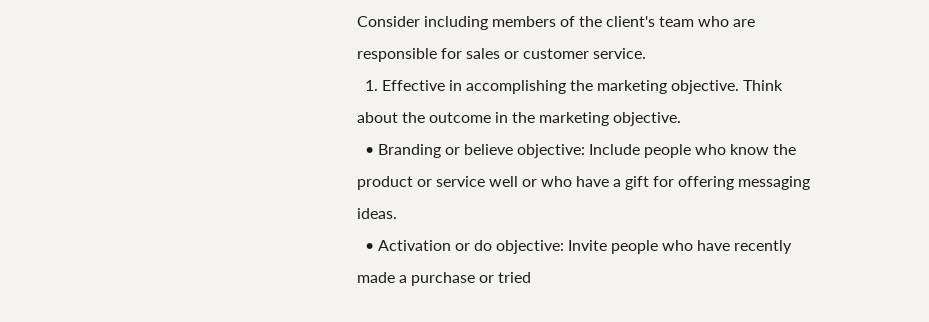Consider including members of the client's team who are responsible for sales or customer service.
  1. Effective in accomplishing the marketing objective. Think about the outcome in the marketing objective.
  • Branding or believe objective: Include people who know the product or service well or who have a gift for offering messaging ideas.
  • Activation or do objective: Invite people who have recently made a purchase or tried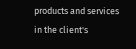products and services in the client's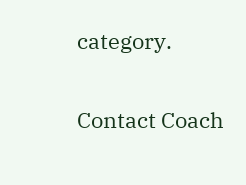category.

Contact Coach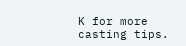K for more casting tips.